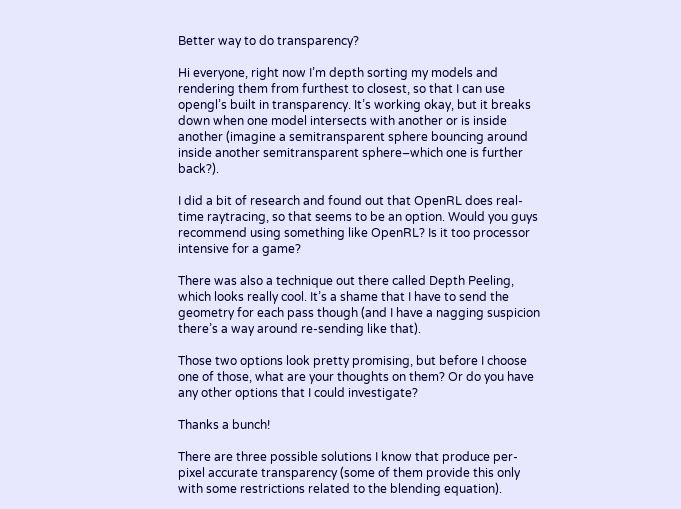Better way to do transparency?

Hi everyone, right now I’m depth sorting my models and rendering them from furthest to closest, so that I can use opengl’s built in transparency. It’s working okay, but it breaks down when one model intersects with another or is inside another (imagine a semitransparent sphere bouncing around inside another semitransparent sphere–which one is further back?).

I did a bit of research and found out that OpenRL does real-time raytracing, so that seems to be an option. Would you guys recommend using something like OpenRL? Is it too processor intensive for a game?

There was also a technique out there called Depth Peeling, which looks really cool. It’s a shame that I have to send the geometry for each pass though (and I have a nagging suspicion there’s a way around re-sending like that).

Those two options look pretty promising, but before I choose one of those, what are your thoughts on them? Or do you have any other options that I could investigate?

Thanks a bunch!

There are three possible solutions I know that produce per-pixel accurate transparency (some of them provide this only with some restrictions related to the blending equation).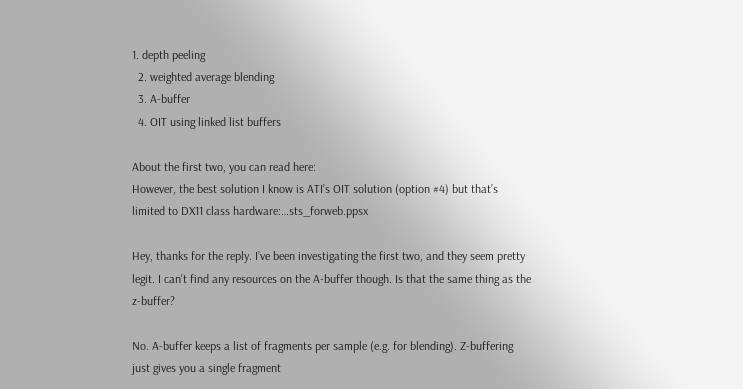1. depth peeling
  2. weighted average blending
  3. A-buffer
  4. OIT using linked list buffers

About the first two, you can read here:
However, the best solution I know is ATI’s OIT solution (option #4) but that’s limited to DX11 class hardware:…sts_forweb.ppsx

Hey, thanks for the reply. I’ve been investigating the first two, and they seem pretty legit. I can’t find any resources on the A-buffer though. Is that the same thing as the z-buffer?

No. A-buffer keeps a list of fragments per sample (e.g. for blending). Z-buffering just gives you a single fragment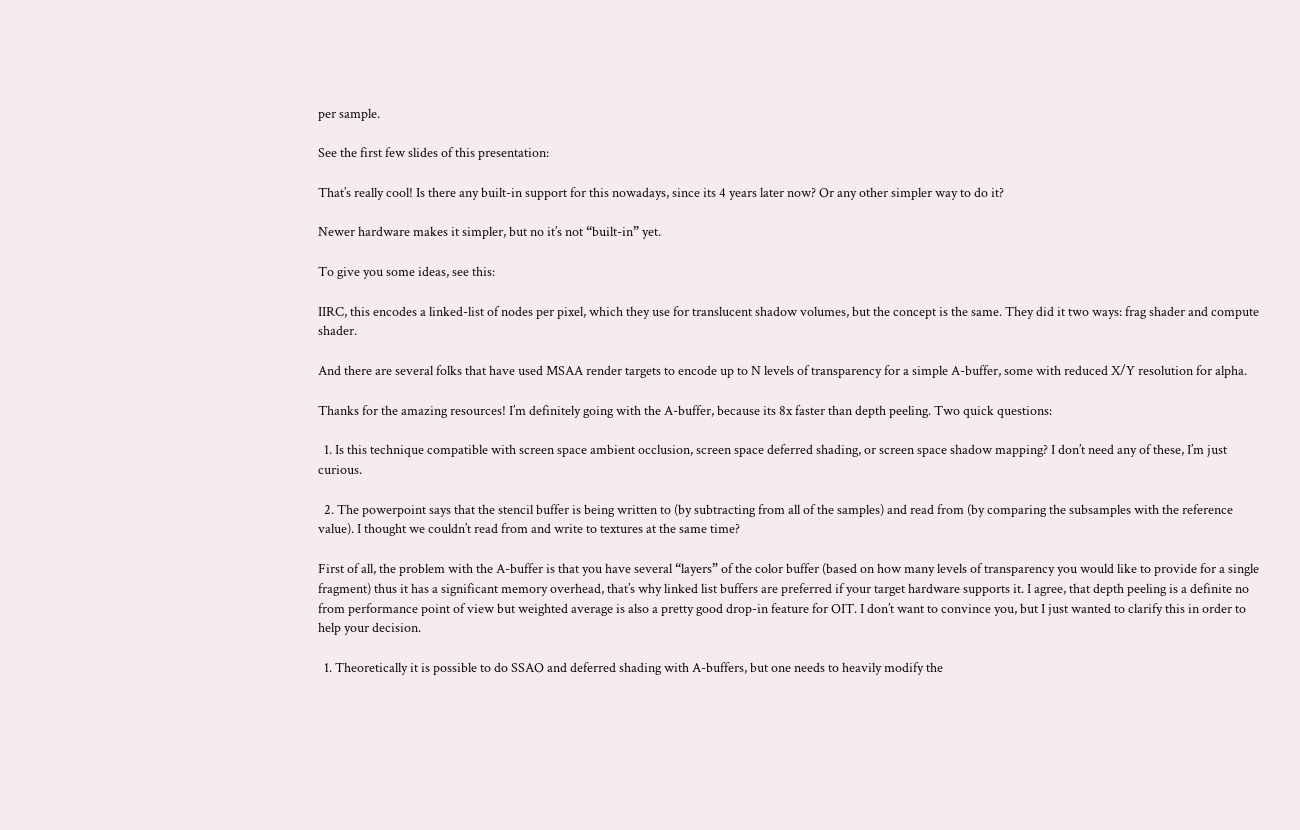per sample.

See the first few slides of this presentation:

That’s really cool! Is there any built-in support for this nowadays, since its 4 years later now? Or any other simpler way to do it?

Newer hardware makes it simpler, but no it’s not “built-in” yet.

To give you some ideas, see this:

IIRC, this encodes a linked-list of nodes per pixel, which they use for translucent shadow volumes, but the concept is the same. They did it two ways: frag shader and compute shader.

And there are several folks that have used MSAA render targets to encode up to N levels of transparency for a simple A-buffer, some with reduced X/Y resolution for alpha.

Thanks for the amazing resources! I’m definitely going with the A-buffer, because its 8x faster than depth peeling. Two quick questions:

  1. Is this technique compatible with screen space ambient occlusion, screen space deferred shading, or screen space shadow mapping? I don’t need any of these, I’m just curious.

  2. The powerpoint says that the stencil buffer is being written to (by subtracting from all of the samples) and read from (by comparing the subsamples with the reference value). I thought we couldn’t read from and write to textures at the same time?

First of all, the problem with the A-buffer is that you have several “layers” of the color buffer (based on how many levels of transparency you would like to provide for a single fragment) thus it has a significant memory overhead, that’s why linked list buffers are preferred if your target hardware supports it. I agree, that depth peeling is a definite no from performance point of view but weighted average is also a pretty good drop-in feature for OIT. I don’t want to convince you, but I just wanted to clarify this in order to help your decision.

  1. Theoretically it is possible to do SSAO and deferred shading with A-buffers, but one needs to heavily modify the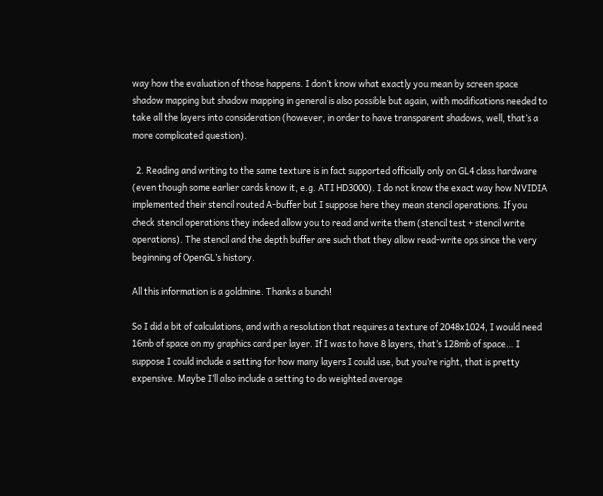way how the evaluation of those happens. I don’t know what exactly you mean by screen space shadow mapping but shadow mapping in general is also possible but again, with modifications needed to take all the layers into consideration (however, in order to have transparent shadows, well, that’s a more complicated question).

  2. Reading and writing to the same texture is in fact supported officially only on GL4 class hardware (even though some earlier cards know it, e.g. ATI HD3000). I do not know the exact way how NVIDIA implemented their stencil routed A-buffer but I suppose here they mean stencil operations. If you check stencil operations they indeed allow you to read and write them (stencil test + stencil write operations). The stencil and the depth buffer are such that they allow read-write ops since the very beginning of OpenGL’s history.

All this information is a goldmine. Thanks a bunch!

So I did a bit of calculations, and with a resolution that requires a texture of 2048x1024, I would need 16mb of space on my graphics card per layer. If I was to have 8 layers, that’s 128mb of space… I suppose I could include a setting for how many layers I could use, but you’re right, that is pretty expensive. Maybe I’ll also include a setting to do weighted average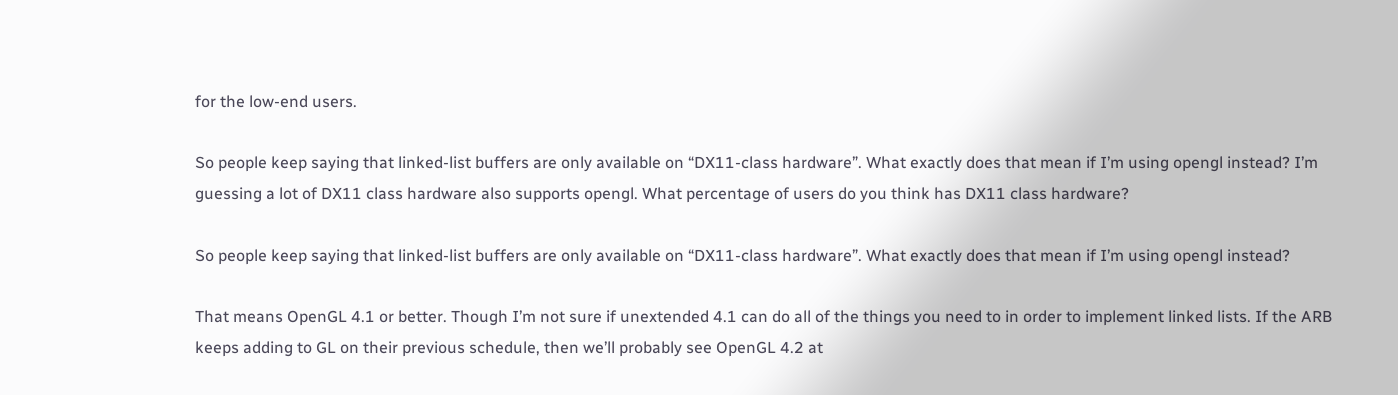for the low-end users.

So people keep saying that linked-list buffers are only available on “DX11-class hardware”. What exactly does that mean if I’m using opengl instead? I’m guessing a lot of DX11 class hardware also supports opengl. What percentage of users do you think has DX11 class hardware?

So people keep saying that linked-list buffers are only available on “DX11-class hardware”. What exactly does that mean if I’m using opengl instead?

That means OpenGL 4.1 or better. Though I’m not sure if unextended 4.1 can do all of the things you need to in order to implement linked lists. If the ARB keeps adding to GL on their previous schedule, then we’ll probably see OpenGL 4.2 at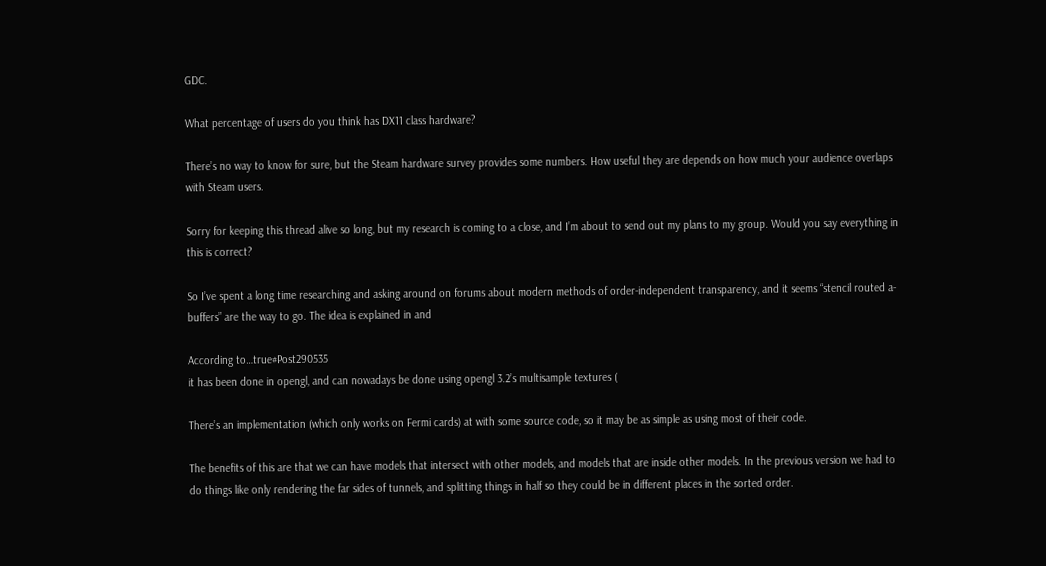GDC.

What percentage of users do you think has DX11 class hardware?

There’s no way to know for sure, but the Steam hardware survey provides some numbers. How useful they are depends on how much your audience overlaps with Steam users.

Sorry for keeping this thread alive so long, but my research is coming to a close, and I’m about to send out my plans to my group. Would you say everything in this is correct?

So I’ve spent a long time researching and asking around on forums about modern methods of order-independent transparency, and it seems “stencil routed a-buffers” are the way to go. The idea is explained in and

According to…true#Post290535
it has been done in opengl, and can nowadays be done using opengl 3.2’s multisample textures (

There’s an implementation (which only works on Fermi cards) at with some source code, so it may be as simple as using most of their code.

The benefits of this are that we can have models that intersect with other models, and models that are inside other models. In the previous version we had to do things like only rendering the far sides of tunnels, and splitting things in half so they could be in different places in the sorted order.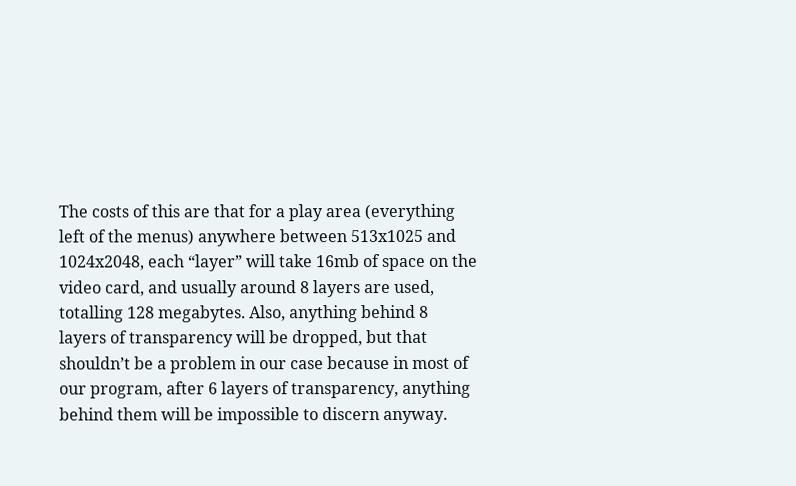The costs of this are that for a play area (everything left of the menus) anywhere between 513x1025 and 1024x2048, each “layer” will take 16mb of space on the video card, and usually around 8 layers are used, totalling 128 megabytes. Also, anything behind 8 layers of transparency will be dropped, but that shouldn’t be a problem in our case because in most of our program, after 6 layers of transparency, anything behind them will be impossible to discern anyway.